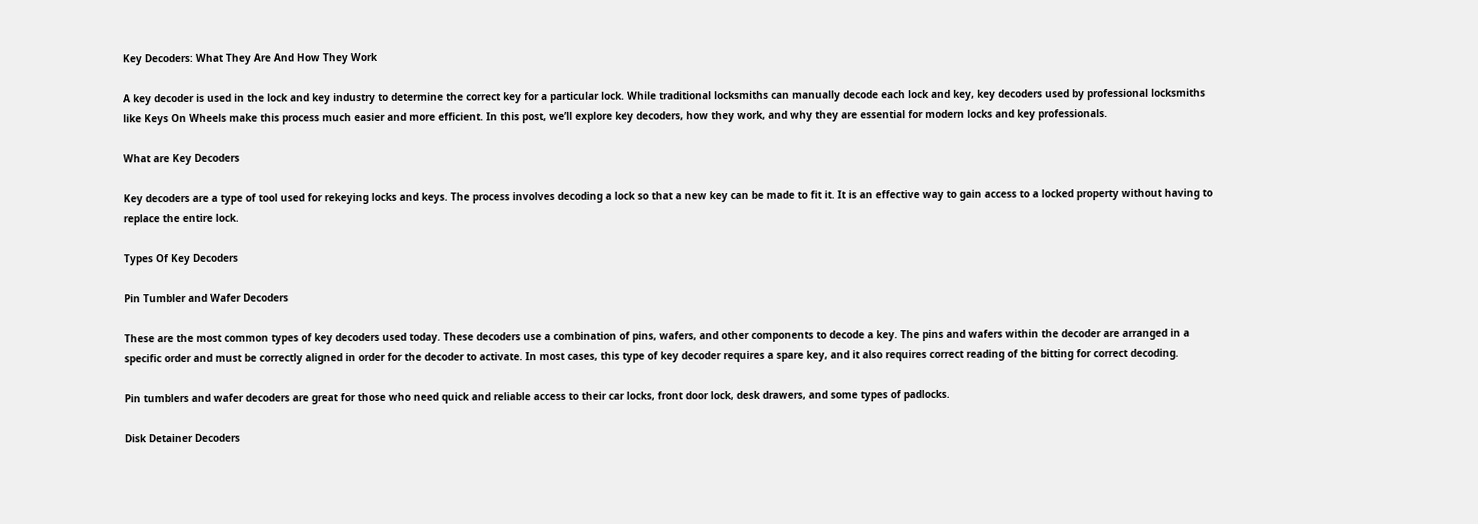Key Decoders: What They Are And How They Work

A key decoder is used in the lock and key industry to determine the correct key for a particular lock. While traditional locksmiths can manually decode each lock and key, key decoders used by professional locksmiths like Keys On Wheels make this process much easier and more efficient. In this post, we’ll explore key decoders, how they work, and why they are essential for modern locks and key professionals.

What are Key Decoders

Key decoders are a type of tool used for rekeying locks and keys. The process involves decoding a lock so that a new key can be made to fit it. It is an effective way to gain access to a locked property without having to replace the entire lock.

Types Of Key Decoders

Pin Tumbler and Wafer Decoders

These are the most common types of key decoders used today. These decoders use a combination of pins, wafers, and other components to decode a key. The pins and wafers within the decoder are arranged in a specific order and must be correctly aligned in order for the decoder to activate. In most cases, this type of key decoder requires a spare key, and it also requires correct reading of the bitting for correct decoding.

Pin tumblers and wafer decoders are great for those who need quick and reliable access to their car locks, front door lock, desk drawers, and some types of padlocks.

Disk Detainer Decoders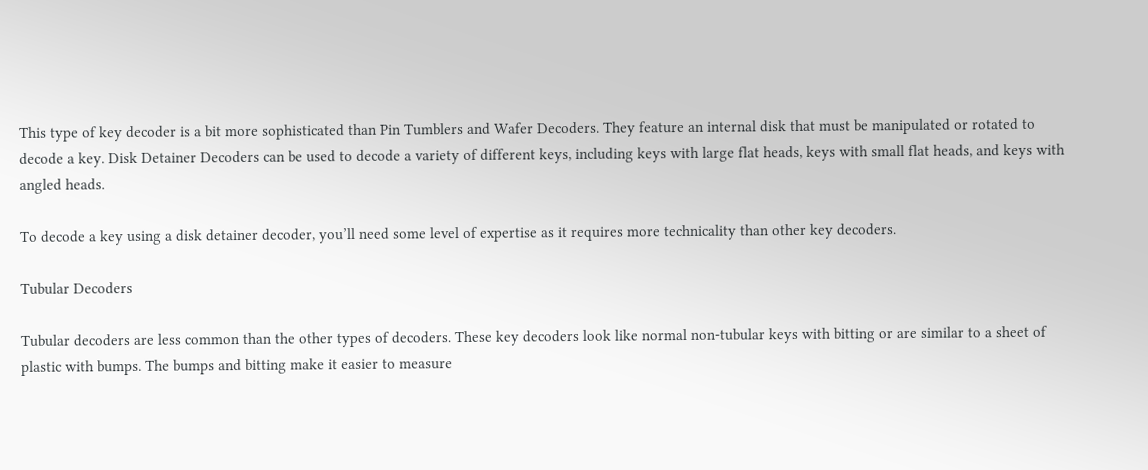This type of key decoder is a bit more sophisticated than Pin Tumblers and Wafer Decoders. They feature an internal disk that must be manipulated or rotated to decode a key. Disk Detainer Decoders can be used to decode a variety of different keys, including keys with large flat heads, keys with small flat heads, and keys with angled heads.

To decode a key using a disk detainer decoder, you’ll need some level of expertise as it requires more technicality than other key decoders.

Tubular Decoders

Tubular decoders are less common than the other types of decoders. These key decoders look like normal non-tubular keys with bitting or are similar to a sheet of plastic with bumps. The bumps and bitting make it easier to measure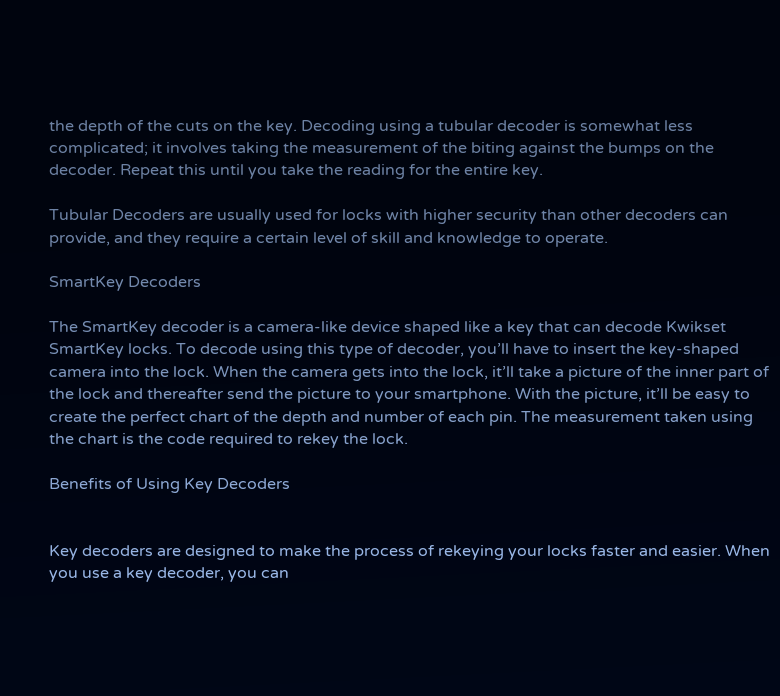the depth of the cuts on the key. Decoding using a tubular decoder is somewhat less complicated; it involves taking the measurement of the biting against the bumps on the decoder. Repeat this until you take the reading for the entire key.

Tubular Decoders are usually used for locks with higher security than other decoders can provide, and they require a certain level of skill and knowledge to operate.

SmartKey Decoders

The SmartKey decoder is a camera-like device shaped like a key that can decode Kwikset SmartKey locks. To decode using this type of decoder, you’ll have to insert the key-shaped camera into the lock. When the camera gets into the lock, it’ll take a picture of the inner part of the lock and thereafter send the picture to your smartphone. With the picture, it’ll be easy to create the perfect chart of the depth and number of each pin. The measurement taken using the chart is the code required to rekey the lock.

Benefits of Using Key Decoders


Key decoders are designed to make the process of rekeying your locks faster and easier. When you use a key decoder, you can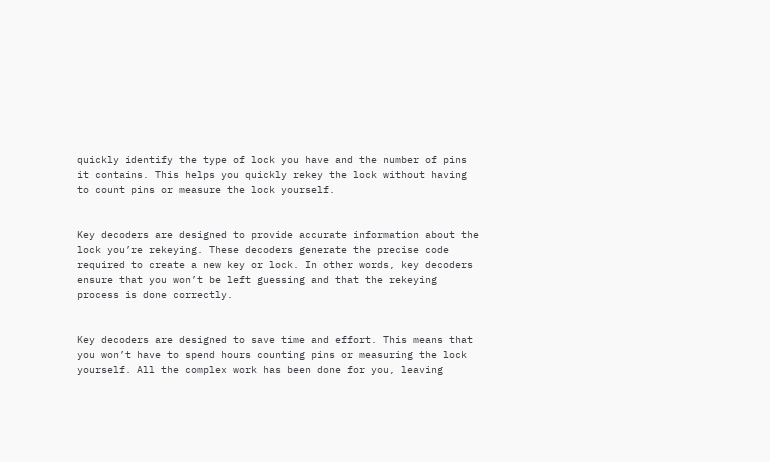quickly identify the type of lock you have and the number of pins it contains. This helps you quickly rekey the lock without having to count pins or measure the lock yourself.


Key decoders are designed to provide accurate information about the lock you’re rekeying. These decoders generate the precise code required to create a new key or lock. In other words, key decoders ensure that you won’t be left guessing and that the rekeying process is done correctly.


Key decoders are designed to save time and effort. This means that you won’t have to spend hours counting pins or measuring the lock yourself. All the complex work has been done for you, leaving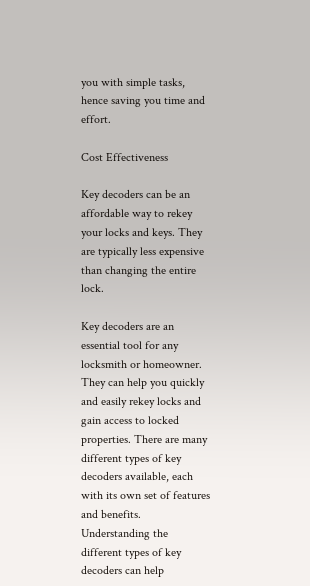you with simple tasks, hence saving you time and effort.

Cost Effectiveness

Key decoders can be an affordable way to rekey your locks and keys. They are typically less expensive than changing the entire lock.

Key decoders are an essential tool for any locksmith or homeowner. They can help you quickly and easily rekey locks and gain access to locked properties. There are many different types of key decoders available, each with its own set of features and benefits. Understanding the different types of key decoders can help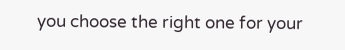you choose the right one for your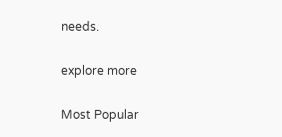needs.

explore more

Most Popular